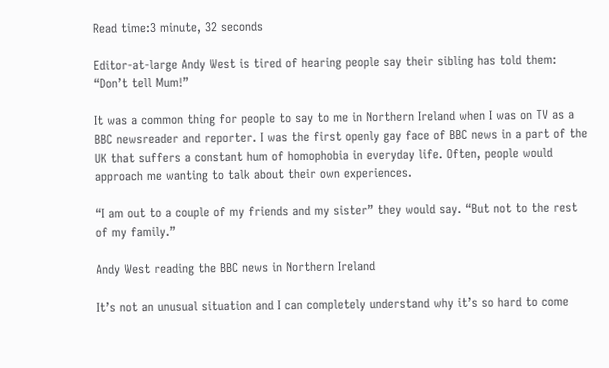Read time:3 minute, 32 seconds

Editor-at-large Andy West is tired of hearing people say their sibling has told them: “Don’t tell Mum!”

It was a common thing for people to say to me in Northern Ireland when I was on TV as a BBC newsreader and reporter. I was the first openly gay face of BBC news in a part of the UK that suffers a constant hum of homophobia in everyday life. Often, people would approach me wanting to talk about their own experiences.

“I am out to a couple of my friends and my sister” they would say. “But not to the rest of my family.”

Andy West reading the BBC news in Northern Ireland

It’s not an unusual situation and I can completely understand why it’s so hard to come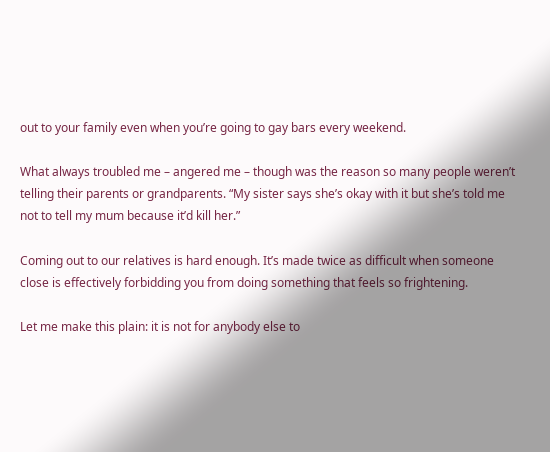out to your family even when you’re going to gay bars every weekend.

What always troubled me – angered me – though was the reason so many people weren’t telling their parents or grandparents. “My sister says she’s okay with it but she’s told me not to tell my mum because it’d kill her.”

Coming out to our relatives is hard enough. It’s made twice as difficult when someone close is effectively forbidding you from doing something that feels so frightening.

Let me make this plain: it is not for anybody else to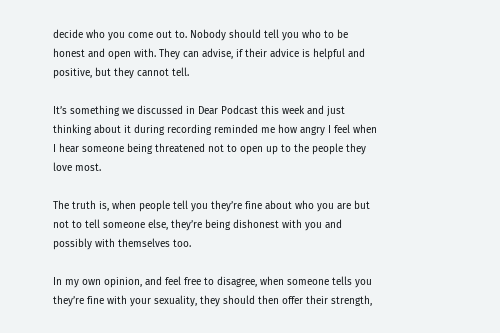decide who you come out to. Nobody should tell you who to be honest and open with. They can advise, if their advice is helpful and positive, but they cannot tell.

It’s something we discussed in Dear Podcast this week and just thinking about it during recording reminded me how angry I feel when I hear someone being threatened not to open up to the people they love most.

The truth is, when people tell you they’re fine about who you are but not to tell someone else, they’re being dishonest with you and possibly with themselves too.

In my own opinion, and feel free to disagree, when someone tells you they’re fine with your sexuality, they should then offer their strength,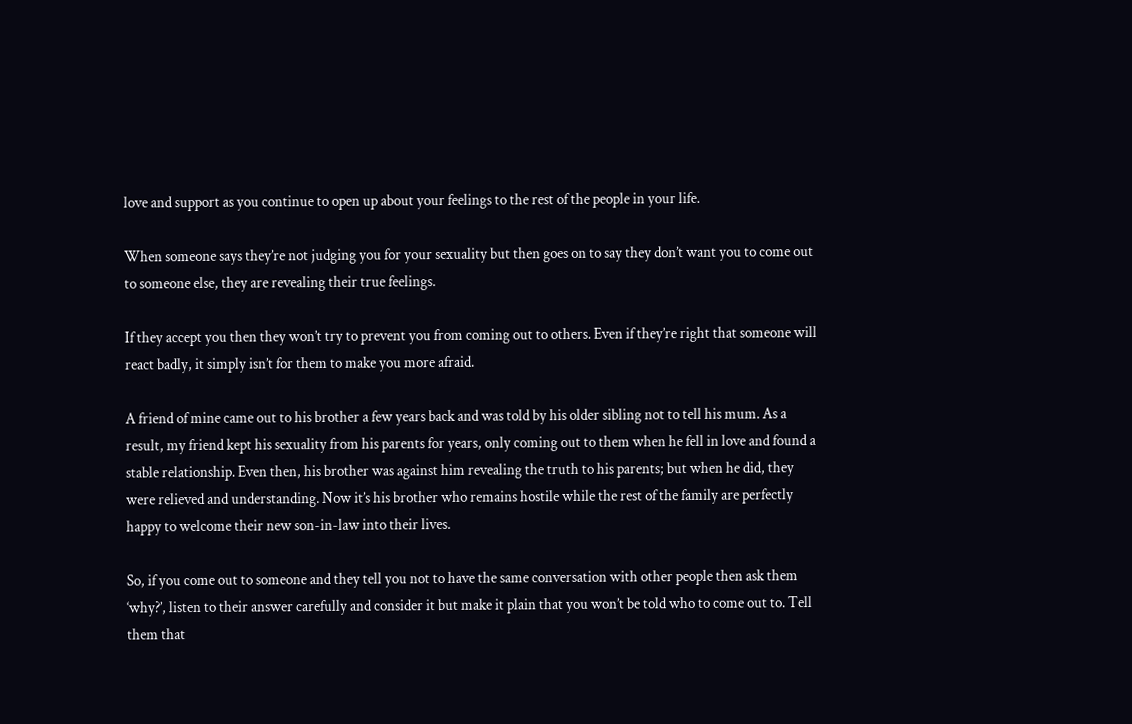love and support as you continue to open up about your feelings to the rest of the people in your life.

When someone says they’re not judging you for your sexuality but then goes on to say they don’t want you to come out to someone else, they are revealing their true feelings.

If they accept you then they won’t try to prevent you from coming out to others. Even if they’re right that someone will react badly, it simply isn’t for them to make you more afraid.

A friend of mine came out to his brother a few years back and was told by his older sibling not to tell his mum. As a result, my friend kept his sexuality from his parents for years, only coming out to them when he fell in love and found a stable relationship. Even then, his brother was against him revealing the truth to his parents; but when he did, they were relieved and understanding. Now it’s his brother who remains hostile while the rest of the family are perfectly happy to welcome their new son-in-law into their lives.

So, if you come out to someone and they tell you not to have the same conversation with other people then ask them ‘why?’, listen to their answer carefully and consider it but make it plain that you won’t be told who to come out to. Tell them that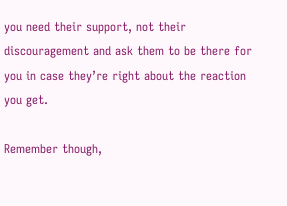you need their support, not their discouragement and ask them to be there for you in case they’re right about the reaction you get.

Remember though,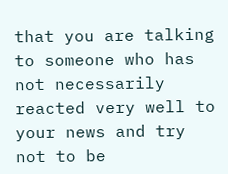that you are talking to someone who has not necessarily reacted very well to your news and try not to be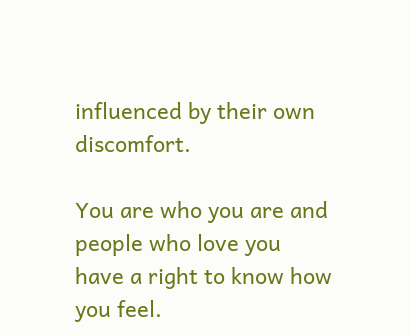influenced by their own discomfort.

You are who you are and people who love you have a right to know how you feel.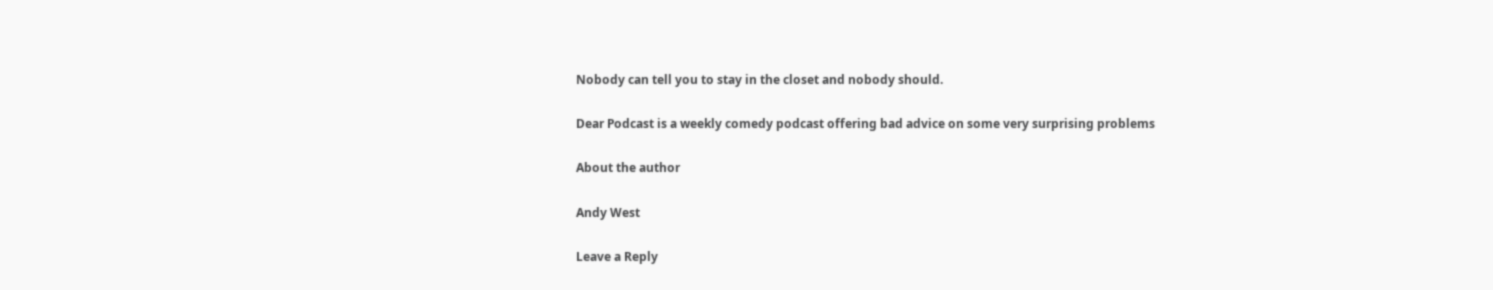Nobody can tell you to stay in the closet and nobody should.

Dear Podcast is a weekly comedy podcast offering bad advice on some very surprising problems

About the author

Andy West

Leave a Reply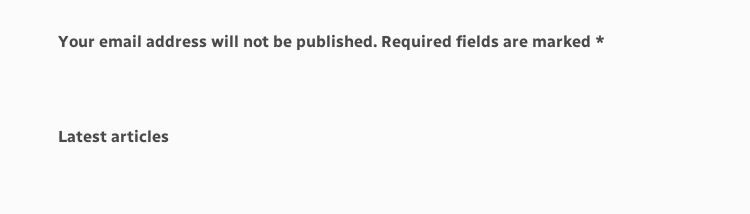Your email address will not be published. Required fields are marked *


Latest articles